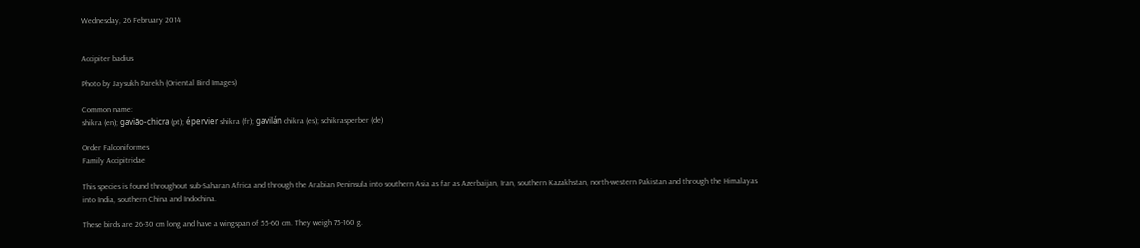Wednesday, 26 February 2014


Accipiter badius

Photo by Jaysukh Parekh (Oriental Bird Images)

Common name:
shikra (en); gavião-chicra (pt); épervier shikra (fr); gavilán chikra (es); schikrasperber (de)

Order Falconiformes
Family Accipitridae

This species is found throughout sub-Saharan Africa and through the Arabian Peninsula into southern Asia as far as Azerbaijan, Iran, southern Kazakhstan, north-western Pakistan and through the Himalayas into India, southern China and Indochina.

These birds are 26-30 cm long and have a wingspan of 55-60 cm. They weigh 75-160 g.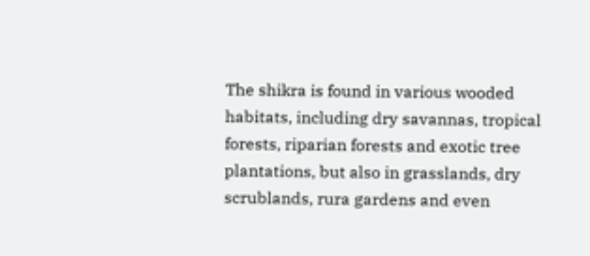The shikra is found in various wooded habitats, including dry savannas, tropical forests, riparian forests and exotic tree plantations, but also in grasslands, dry scrublands, rura gardens and even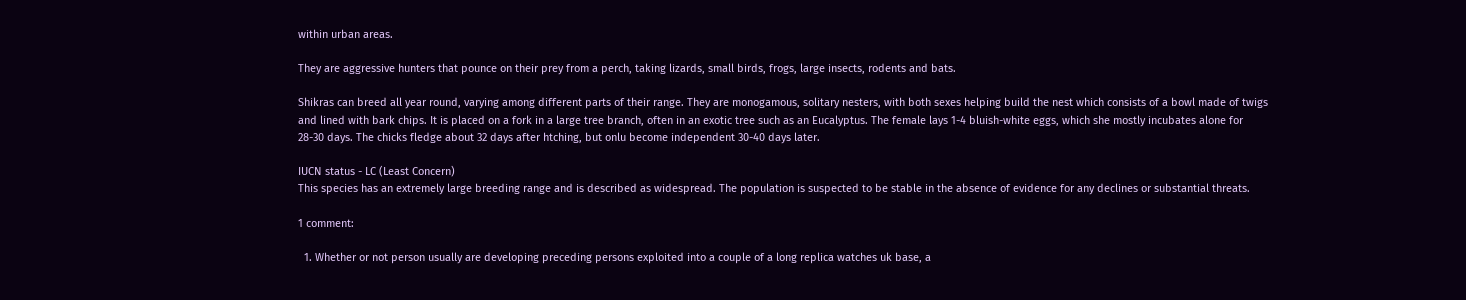within urban areas.

They are aggressive hunters that pounce on their prey from a perch, taking lizards, small birds, frogs, large insects, rodents and bats.

Shikras can breed all year round, varying among different parts of their range. They are monogamous, solitary nesters, with both sexes helping build the nest which consists of a bowl made of twigs and lined with bark chips. It is placed on a fork in a large tree branch, often in an exotic tree such as an Eucalyptus. The female lays 1-4 bluish-white eggs, which she mostly incubates alone for 28-30 days. The chicks fledge about 32 days after htching, but onlu become independent 30-40 days later.

IUCN status - LC (Least Concern)
This species has an extremely large breeding range and is described as widespread. The population is suspected to be stable in the absence of evidence for any declines or substantial threats.

1 comment:

  1. Whether or not person usually are developing preceding persons exploited into a couple of a long replica watches uk base, a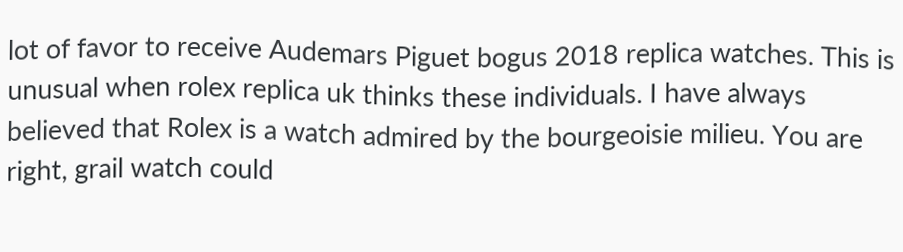lot of favor to receive Audemars Piguet bogus 2018 replica watches. This is unusual when rolex replica uk thinks these individuals. I have always believed that Rolex is a watch admired by the bourgeoisie milieu. You are right, grail watch could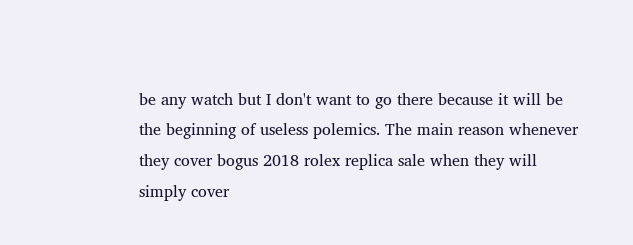be any watch but I don't want to go there because it will be the beginning of useless polemics. The main reason whenever they cover bogus 2018 rolex replica sale when they will simply cover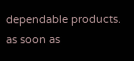dependable products. as soon as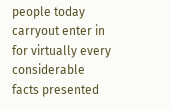people today carryout enter in for virtually every considerable facts presented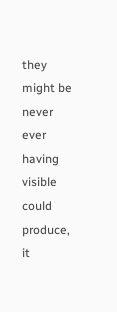they might be never ever having visible could produce, it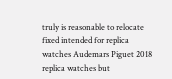truly is reasonable to relocate fixed intended for replica watches Audemars Piguet 2018 replica watches but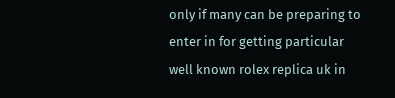only if many can be preparing to enter in for getting particular well known rolex replica uk in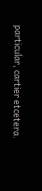particular, cartier etcetera.